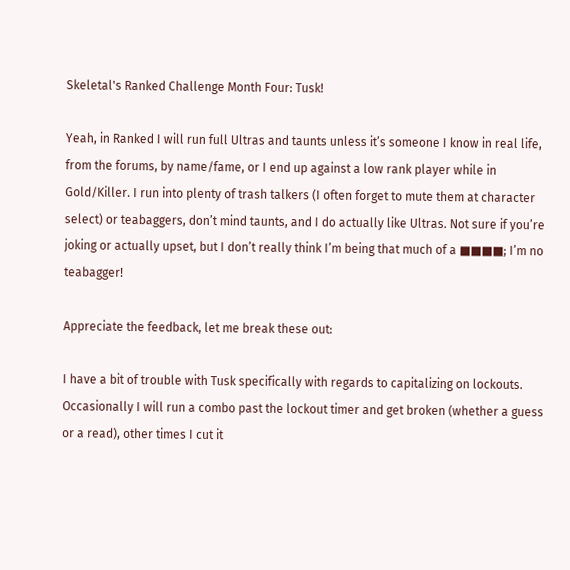Skeletal's Ranked Challenge Month Four: Tusk!

Yeah, in Ranked I will run full Ultras and taunts unless it’s someone I know in real life, from the forums, by name/fame, or I end up against a low rank player while in Gold/Killer. I run into plenty of trash talkers (I often forget to mute them at character select) or teabaggers, don’t mind taunts, and I do actually like Ultras. Not sure if you’re joking or actually upset, but I don’t really think I’m being that much of a ■■■■; I’m no teabagger!

Appreciate the feedback, let me break these out:

I have a bit of trouble with Tusk specifically with regards to capitalizing on lockouts. Occasionally I will run a combo past the lockout timer and get broken (whether a guess or a read), other times I cut it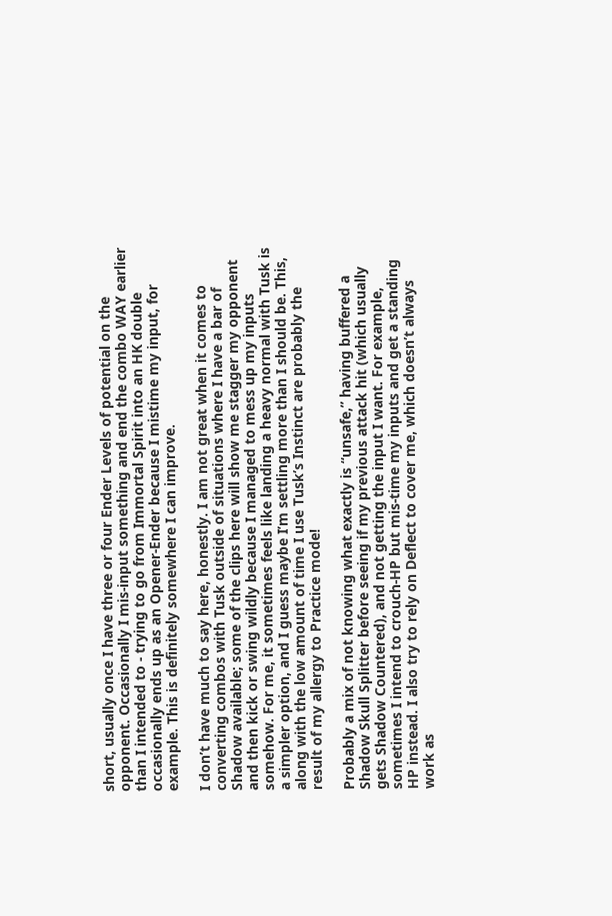short, usually once I have three or four Ender Levels of potential on the opponent. Occasionally I mis-input something and end the combo WAY earlier than I intended to - trying to go from Immortal Spirit into an HK double occasionally ends up as an Opener-Ender because I mistime my input, for example. This is definitely somewhere I can improve.

I don’t have much to say here, honestly. I am not great when it comes to converting combos with Tusk outside of situations where I have a bar of Shadow available; some of the clips here will show me stagger my opponent and then kick or swing wildly because I managed to mess up my inputs somehow. For me, it sometimes feels like landing a heavy normal with Tusk is a simpler option, and I guess maybe I’m settling more than I should be. This, along with the low amount of time I use Tusk’s Instinct are probably the result of my allergy to Practice mode!

Probably a mix of not knowing what exactly is “unsafe,” having buffered a Shadow Skull Splitter before seeing if my previous attack hit (which usually gets Shadow Countered), and not getting the input I want. For example, sometimes I intend to crouch-HP but mis-time my inputs and get a standing HP instead. I also try to rely on Deflect to cover me, which doesn’t always work as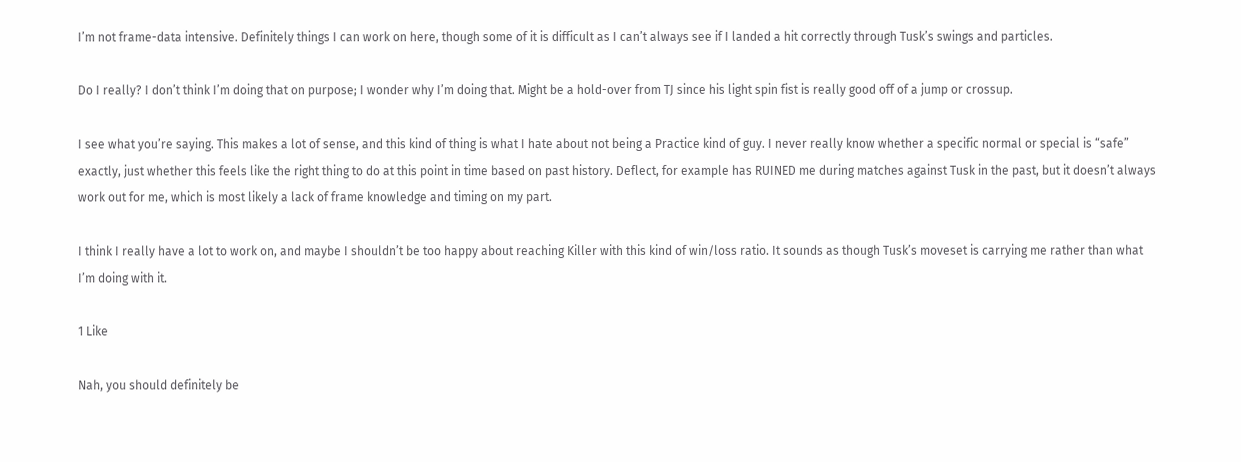I’m not frame-data intensive. Definitely things I can work on here, though some of it is difficult as I can’t always see if I landed a hit correctly through Tusk’s swings and particles.

Do I really? I don’t think I’m doing that on purpose; I wonder why I’m doing that. Might be a hold-over from TJ since his light spin fist is really good off of a jump or crossup.

I see what you’re saying. This makes a lot of sense, and this kind of thing is what I hate about not being a Practice kind of guy. I never really know whether a specific normal or special is “safe” exactly, just whether this feels like the right thing to do at this point in time based on past history. Deflect, for example has RUINED me during matches against Tusk in the past, but it doesn’t always work out for me, which is most likely a lack of frame knowledge and timing on my part.

I think I really have a lot to work on, and maybe I shouldn’t be too happy about reaching Killer with this kind of win/loss ratio. It sounds as though Tusk’s moveset is carrying me rather than what I’m doing with it.

1 Like

Nah, you should definitely be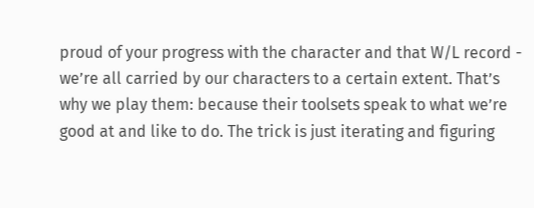proud of your progress with the character and that W/L record - we’re all carried by our characters to a certain extent. That’s why we play them: because their toolsets speak to what we’re good at and like to do. The trick is just iterating and figuring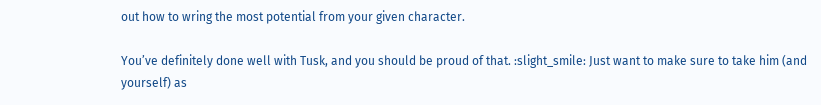out how to wring the most potential from your given character.

You’ve definitely done well with Tusk, and you should be proud of that. :slight_smile: Just want to make sure to take him (and yourself) as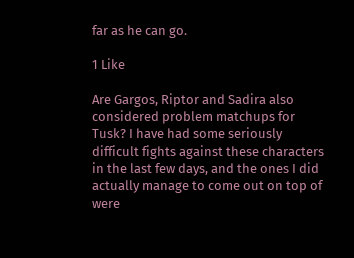far as he can go.

1 Like

Are Gargos, Riptor and Sadira also considered problem matchups for Tusk? I have had some seriously difficult fights against these characters in the last few days, and the ones I did actually manage to come out on top of were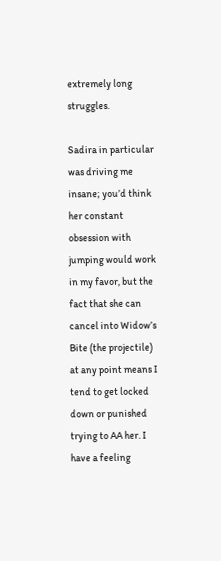extremely long struggles.

Sadira in particular was driving me insane; you’d think her constant obsession with jumping would work in my favor, but the fact that she can cancel into Widow’s Bite (the projectile) at any point means I tend to get locked down or punished trying to AA her. I have a feeling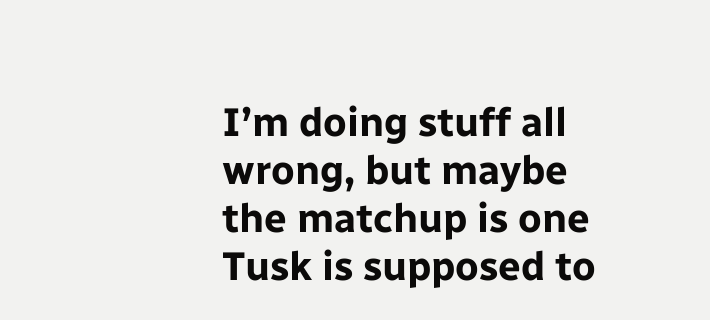I’m doing stuff all wrong, but maybe the matchup is one Tusk is supposed to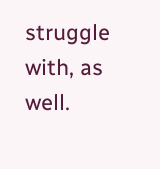struggle with, as well.